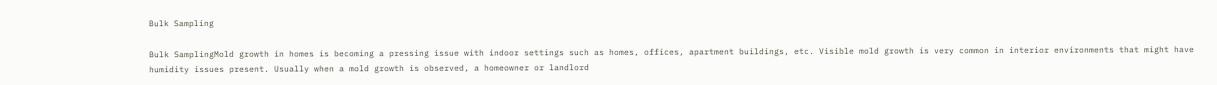Bulk Sampling

Bulk SamplingMold growth in homes is becoming a pressing issue with indoor settings such as homes, offices, apartment buildings, etc. Visible mold growth is very common in interior environments that might have humidity issues present. Usually when a mold growth is observed, a homeowner or landlord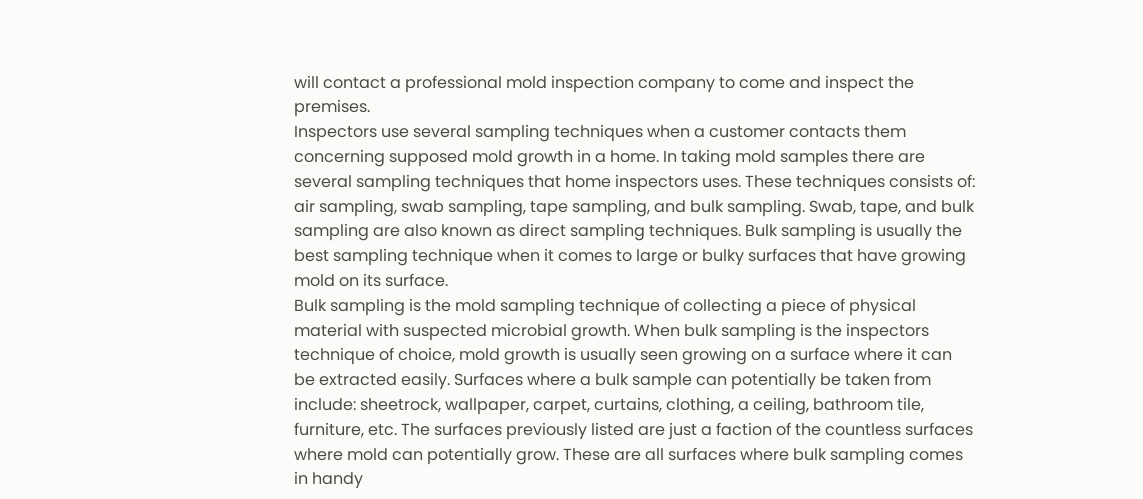will contact a professional mold inspection company to come and inspect the premises.
Inspectors use several sampling techniques when a customer contacts them concerning supposed mold growth in a home. In taking mold samples there are several sampling techniques that home inspectors uses. These techniques consists of: air sampling, swab sampling, tape sampling, and bulk sampling. Swab, tape, and bulk sampling are also known as direct sampling techniques. Bulk sampling is usually the best sampling technique when it comes to large or bulky surfaces that have growing mold on its surface.
Bulk sampling is the mold sampling technique of collecting a piece of physical material with suspected microbial growth. When bulk sampling is the inspectors technique of choice, mold growth is usually seen growing on a surface where it can be extracted easily. Surfaces where a bulk sample can potentially be taken from include: sheetrock, wallpaper, carpet, curtains, clothing, a ceiling, bathroom tile, furniture, etc. The surfaces previously listed are just a faction of the countless surfaces where mold can potentially grow. These are all surfaces where bulk sampling comes in handy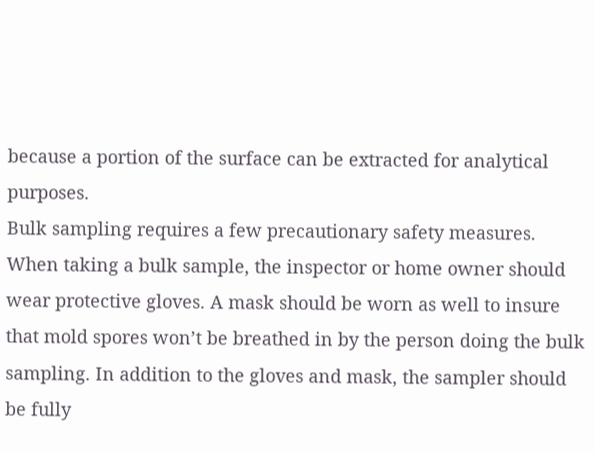because a portion of the surface can be extracted for analytical purposes.
Bulk sampling requires a few precautionary safety measures. When taking a bulk sample, the inspector or home owner should wear protective gloves. A mask should be worn as well to insure that mold spores won’t be breathed in by the person doing the bulk sampling. In addition to the gloves and mask, the sampler should be fully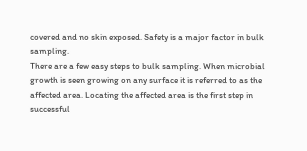covered and no skin exposed. Safety is a major factor in bulk sampling.
There are a few easy steps to bulk sampling. When microbial growth is seen growing on any surface it is referred to as the affected area. Locating the affected area is the first step in successful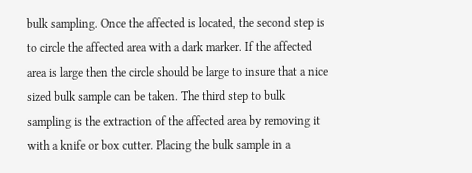bulk sampling. Once the affected is located, the second step is to circle the affected area with a dark marker. If the affected area is large then the circle should be large to insure that a nice sized bulk sample can be taken. The third step to bulk sampling is the extraction of the affected area by removing it with a knife or box cutter. Placing the bulk sample in a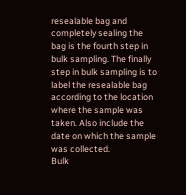resealable bag and completely sealing the bag is the fourth step in bulk sampling. The finally step in bulk sampling is to label the resealable bag according to the location where the sample was taken. Also include the date on which the sample was collected.
Bulk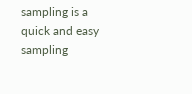sampling is a quick and easy sampling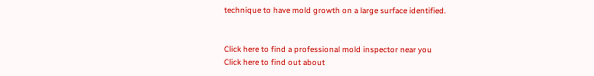technique to have mold growth on a large surface identified.


Click here to find a professional mold inspector near you
Click here to find out about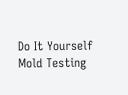Do It Yourself Mold Testing